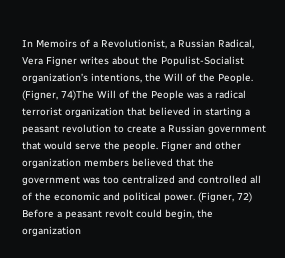In Memoirs of a Revolutionist, a Russian Radical, Vera Figner writes about the Populist-Socialist organization’s intentions, the Will of the People. (Figner, 74)The Will of the People was a radical terrorist organization that believed in starting a peasant revolution to create a Russian government that would serve the people. Figner and other organization members believed that the government was too centralized and controlled all of the economic and political power. (Figner, 72) Before a peasant revolt could begin, the organization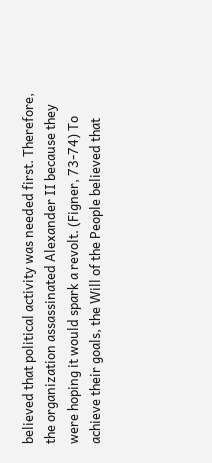believed that political activity was needed first. Therefore, the organization assassinated Alexander II because they were hoping it would spark a revolt. (Figner, 73-74) To achieve their goals, the Will of the People believed that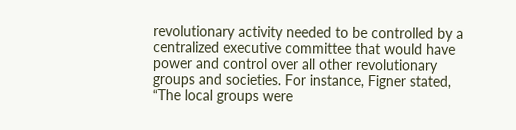revolutionary activity needed to be controlled by a centralized executive committee that would have power and control over all other revolutionary groups and societies. For instance, Figner stated, “The local groups were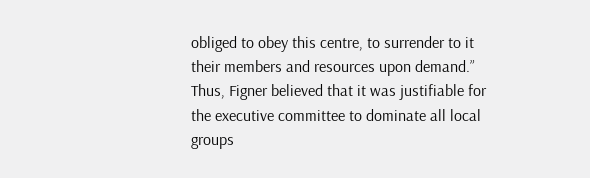obliged to obey this centre, to surrender to it their members and resources upon demand.” Thus, Figner believed that it was justifiable for the executive committee to dominate all local groups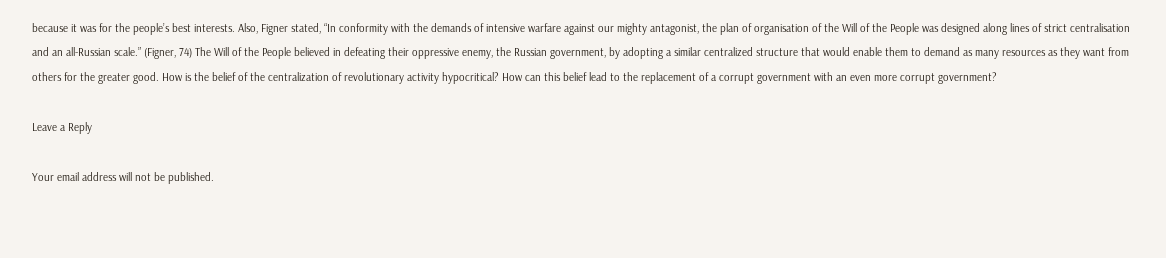because it was for the people’s best interests. Also, Figner stated, “In conformity with the demands of intensive warfare against our mighty antagonist, the plan of organisation of the Will of the People was designed along lines of strict centralisation and an all-Russian scale.” (Figner, 74) The Will of the People believed in defeating their oppressive enemy, the Russian government, by adopting a similar centralized structure that would enable them to demand as many resources as they want from others for the greater good. How is the belief of the centralization of revolutionary activity hypocritical? How can this belief lead to the replacement of a corrupt government with an even more corrupt government?

Leave a Reply

Your email address will not be published.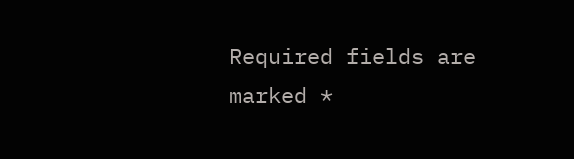Required fields are marked *